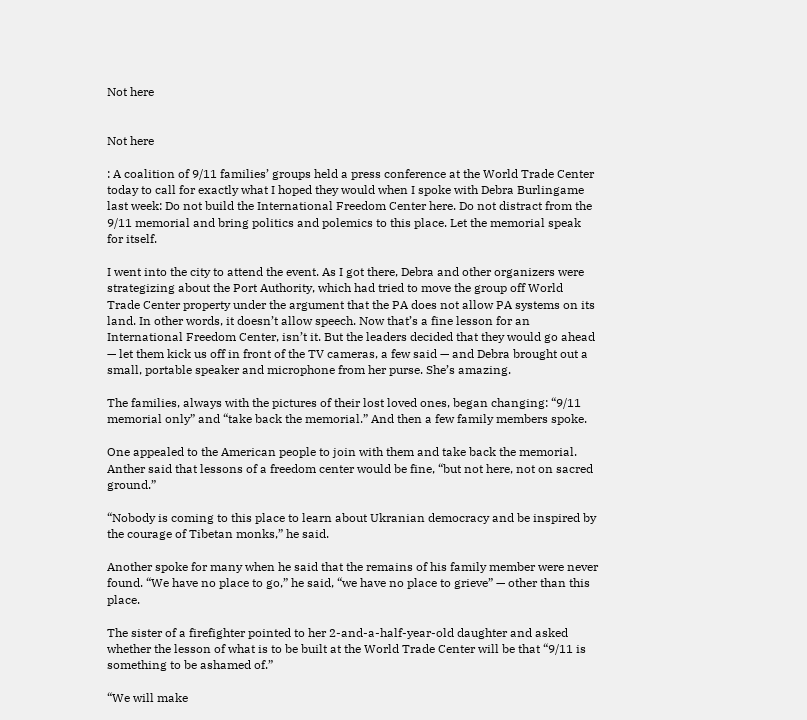Not here


Not here

: A coalition of 9/11 families’ groups held a press conference at the World Trade Center today to call for exactly what I hoped they would when I spoke with Debra Burlingame last week: Do not build the International Freedom Center here. Do not distract from the 9/11 memorial and bring politics and polemics to this place. Let the memorial speak for itself.

I went into the city to attend the event. As I got there, Debra and other organizers were strategizing about the Port Authority, which had tried to move the group off World Trade Center property under the argument that the PA does not allow PA systems on its land. In other words, it doesn’t allow speech. Now that’s a fine lesson for an International Freedom Center, isn’t it. But the leaders decided that they would go ahead — let them kick us off in front of the TV cameras, a few said — and Debra brought out a small, portable speaker and microphone from her purse. She’s amazing.

The families, always with the pictures of their lost loved ones, began changing: “9/11 memorial only” and “take back the memorial.” And then a few family members spoke.

One appealed to the American people to join with them and take back the memorial. Anther said that lessons of a freedom center would be fine, “but not here, not on sacred ground.”

“Nobody is coming to this place to learn about Ukranian democracy and be inspired by the courage of Tibetan monks,” he said.

Another spoke for many when he said that the remains of his family member were never found. “We have no place to go,” he said, “we have no place to grieve” — other than this place.

The sister of a firefighter pointed to her 2-and-a-half-year-old daughter and asked whether the lesson of what is to be built at the World Trade Center will be that “9/11 is something to be ashamed of.”

“We will make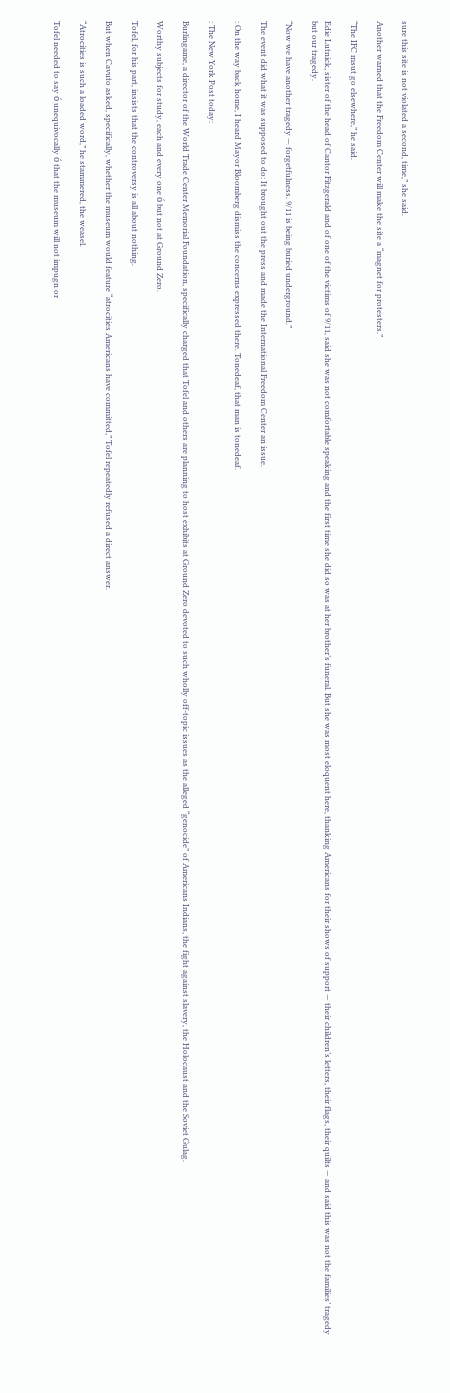sure this site is not violated a second, time,” she said.

Another warned that the Freedom Center will make the site a “magnet for protesters.”

“The IFC msut go elsewhere,” he said.

Edie Lutnick, sister of the head of Cantor Fitzgerald and of one of the victims of 9/11, said she was not comfortable speaking and the first time she did so was at her brother’s funeral. But she was most eloquent here, thanking Americans for their shows of support — their children’s letters, their flags, their quilts — and said this was not the families’ tragedy but our tragedy.

“Now we have another tragedy — forgetfulness. 9/11 is being buried underground.”

The event did what it was supposed to do: It brought out the press and made the International Freedom Center an issue.

: On the way back home, I heard Mayor Bloomberg dismiss the concerns expressed there. Tonedeaf, that man is tonedeaf.

: The New York Post today:

Burlingame, a director of the World Trade Center Memorial Foundation, specifically charged that Tofel and others are planning to host exhibits at Ground Zero devoted to such wholly off-topic issues as the alleged “genocide” of Americans Indians, the fight against slavery, the Holocaust and the Soviet Gulag.

Worthy subjects for study, each and every one ó but not at Ground Zero.

Tofel, for his part, insists that the controversy is all about nothing.

But when Cavuto asked, specifically, whether the museum would feature “atrocities Americans have committed,” Tofel repeatedly refused a direct answer.

“Atrocities is such a loaded word,” he stammered, the weasel.

Tofel needed to say ó unequivocally ó that the museum will not impugn or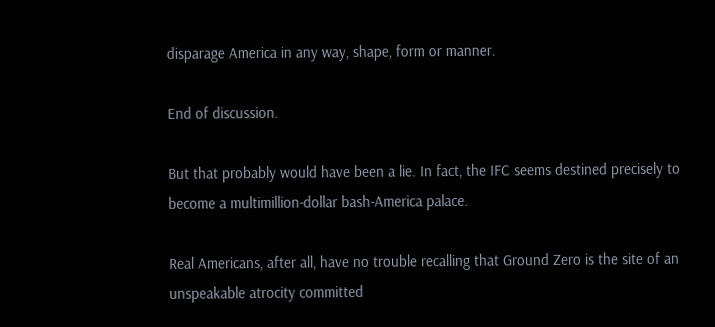disparage America in any way, shape, form or manner.

End of discussion.

But that probably would have been a lie. In fact, the IFC seems destined precisely to become a multimillion-dollar bash-America palace.

Real Americans, after all, have no trouble recalling that Ground Zero is the site of an unspeakable atrocity committed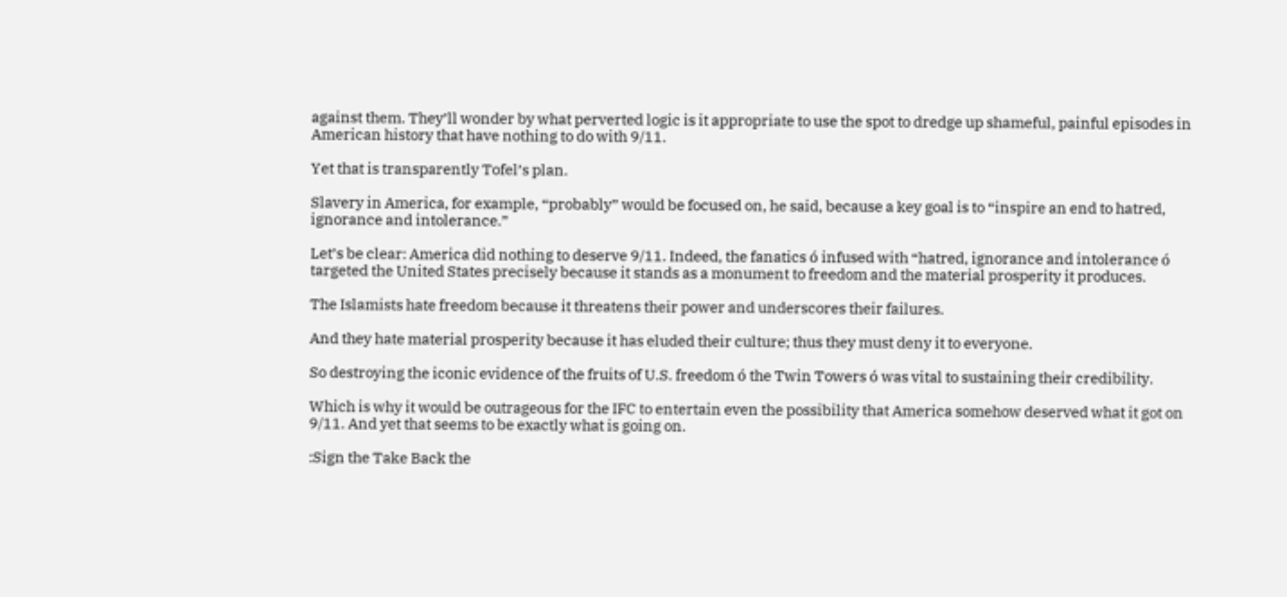against them. They’ll wonder by what perverted logic is it appropriate to use the spot to dredge up shameful, painful episodes in American history that have nothing to do with 9/11.

Yet that is transparently Tofel’s plan.

Slavery in America, for example, “probably” would be focused on, he said, because a key goal is to “inspire an end to hatred, ignorance and intolerance.”

Let’s be clear: America did nothing to deserve 9/11. Indeed, the fanatics ó infused with “hatred, ignorance and intolerance ó targeted the United States precisely because it stands as a monument to freedom and the material prosperity it produces.

The Islamists hate freedom because it threatens their power and underscores their failures.

And they hate material prosperity because it has eluded their culture; thus they must deny it to everyone.

So destroying the iconic evidence of the fruits of U.S. freedom ó the Twin Towers ó was vital to sustaining their credibility.

Which is why it would be outrageous for the IFC to entertain even the possibility that America somehow deserved what it got on 9/11. And yet that seems to be exactly what is going on.

:Sign the Take Back the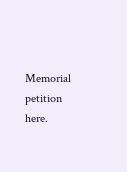Memorial petition here.